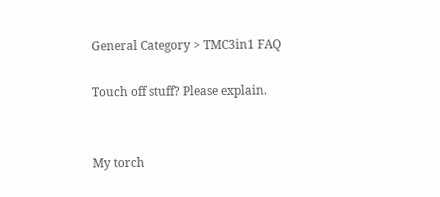General Category > TMC3in1 FAQ

Touch off stuff? Please explain.


My torch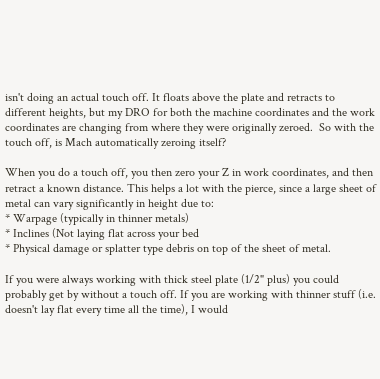isn't doing an actual touch off. It floats above the plate and retracts to different heights, but my DRO for both the machine coordinates and the work coordinates are changing from where they were originally zeroed.  So with the touch off, is Mach automatically zeroing itself?

When you do a touch off, you then zero your Z in work coordinates, and then retract a known distance. This helps a lot with the pierce, since a large sheet of metal can vary significantly in height due to:
* Warpage (typically in thinner metals)
* Inclines (Not laying flat across your bed
* Physical damage or splatter type debris on top of the sheet of metal.

If you were always working with thick steel plate (1/2" plus) you could probably get by without a touch off. If you are working with thinner stuff (i.e. doesn't lay flat every time all the time), I would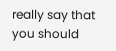really say that you should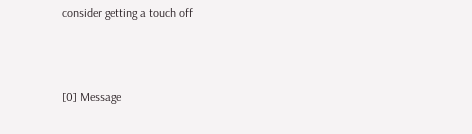consider getting a touch off



[0] Message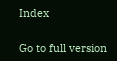Index

Go to full version